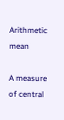Arithmetic mean

A measure of central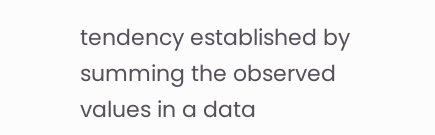tendency established by summing the observed values in a data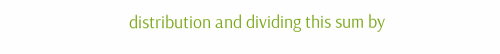distribution and dividing this sum by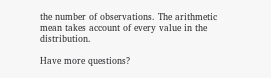the number of observations. The arithmetic mean takes account of every value in the distribution.

Have more questions?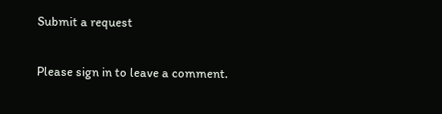Submit a request


Please sign in to leave a comment.